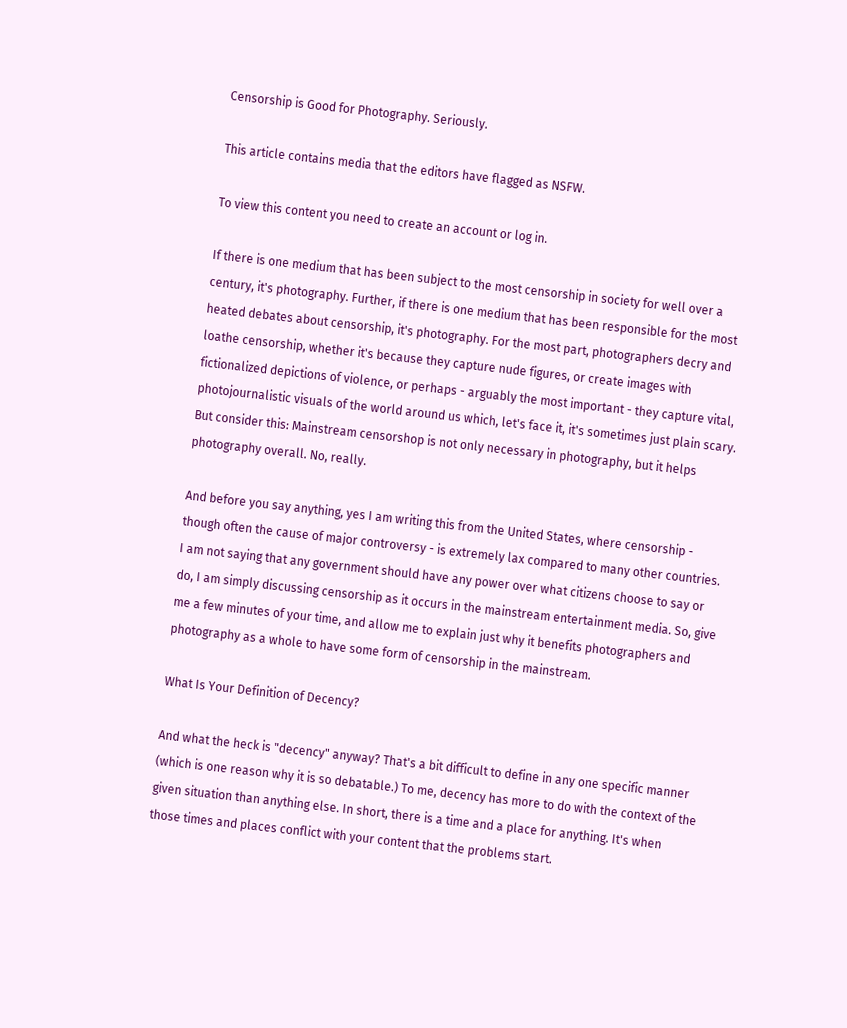Censorship is Good for Photography. Seriously.

This article contains media that the editors have flagged as NSFW.

To view this content you need to create an account or log in.

If there is one medium that has been subject to the most censorship in society for well over a century, it's photography. Further, if there is one medium that has been responsible for the most heated debates about censorship, it's photography. For the most part, photographers decry and loathe censorship, whether it's because they capture nude figures, or create images with fictionalized depictions of violence, or perhaps - arguably the most important - they capture vital, photojournalistic visuals of the world around us which, let's face it, it's sometimes just plain scary. But consider this: Mainstream censorshop is not only necessary in photography, but it helps photography overall. No, really.

And before you say anything, yes I am writing this from the United States, where censorship - though often the cause of major controversy - is extremely lax compared to many other countries. I am not saying that any government should have any power over what citizens choose to say or do, I am simply discussing censorship as it occurs in the mainstream entertainment media. So, give me a few minutes of your time, and allow me to explain just why it benefits photographers and photography as a whole to have some form of censorship in the mainstream.

What Is Your Definition of Decency?

And what the heck is "decency" anyway? That's a bit difficult to define in any one specific manner (which is one reason why it is so debatable.) To me, decency has more to do with the context of the given situation than anything else. In short, there is a time and a place for anything. It's when those times and places conflict with your content that the problems start.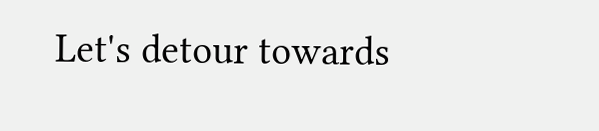Let's detour towards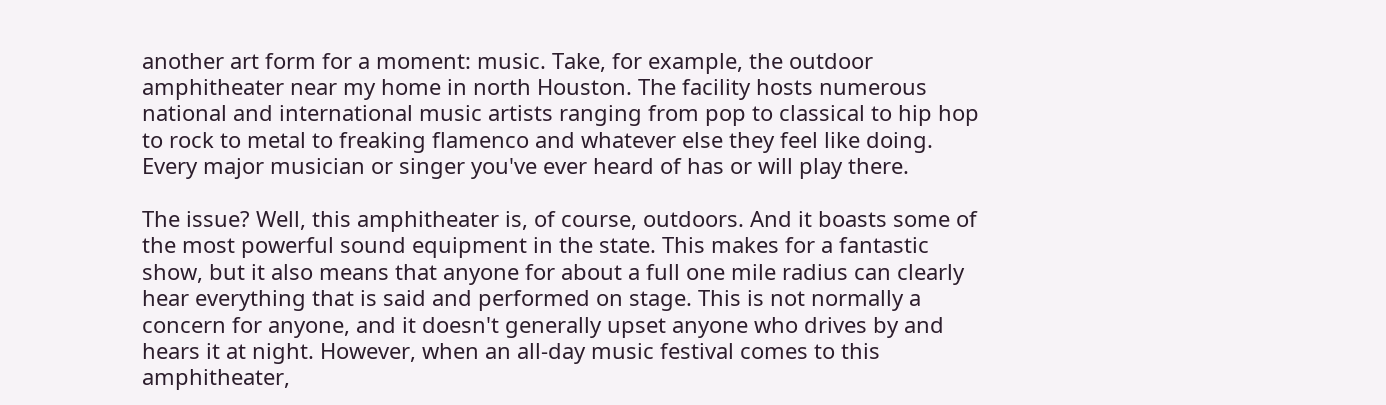another art form for a moment: music. Take, for example, the outdoor amphitheater near my home in north Houston. The facility hosts numerous national and international music artists ranging from pop to classical to hip hop to rock to metal to freaking flamenco and whatever else they feel like doing. Every major musician or singer you've ever heard of has or will play there.

The issue? Well, this amphitheater is, of course, outdoors. And it boasts some of the most powerful sound equipment in the state. This makes for a fantastic show, but it also means that anyone for about a full one mile radius can clearly hear everything that is said and performed on stage. This is not normally a concern for anyone, and it doesn't generally upset anyone who drives by and hears it at night. However, when an all-day music festival comes to this amphitheater,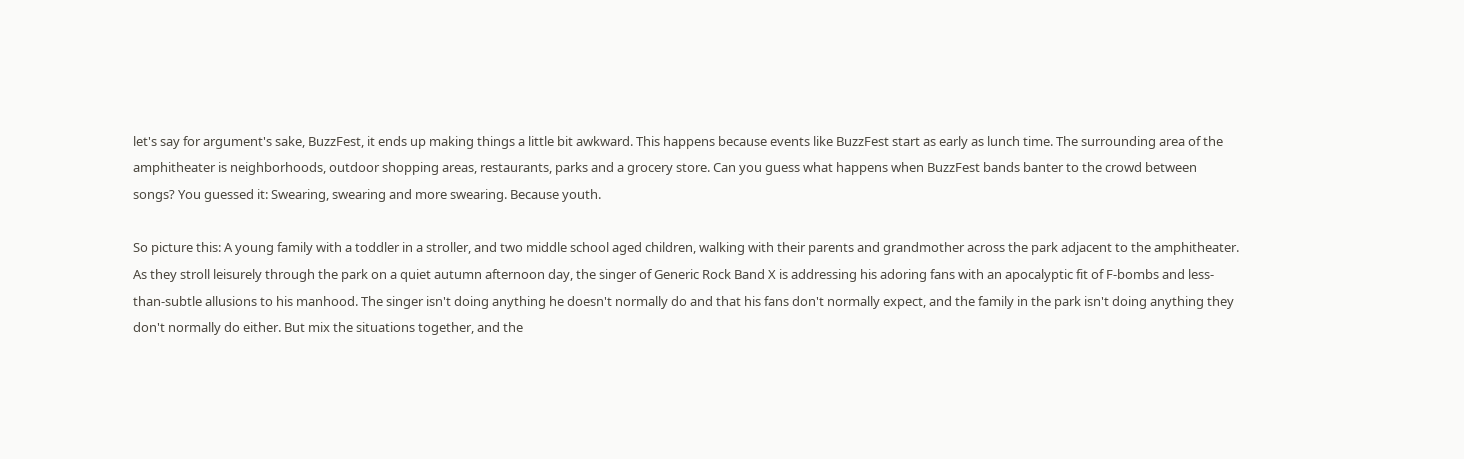let's say for argument's sake, BuzzFest, it ends up making things a little bit awkward. This happens because events like BuzzFest start as early as lunch time. The surrounding area of the amphitheater is neighborhoods, outdoor shopping areas, restaurants, parks and a grocery store. Can you guess what happens when BuzzFest bands banter to the crowd between songs? You guessed it: Swearing, swearing and more swearing. Because youth.

So picture this: A young family with a toddler in a stroller, and two middle school aged children, walking with their parents and grandmother across the park adjacent to the amphitheater. As they stroll leisurely through the park on a quiet autumn afternoon day, the singer of Generic Rock Band X is addressing his adoring fans with an apocalyptic fit of F-bombs and less-than-subtle allusions to his manhood. The singer isn't doing anything he doesn't normally do and that his fans don't normally expect, and the family in the park isn't doing anything they don't normally do either. But mix the situations together, and the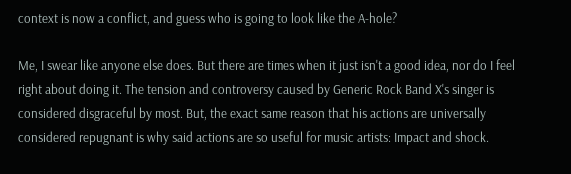context is now a conflict, and guess who is going to look like the A-hole?

Me, I swear like anyone else does. But there are times when it just isn't a good idea, nor do I feel right about doing it. The tension and controversy caused by Generic Rock Band X's singer is considered disgraceful by most. But, the exact same reason that his actions are universally considered repugnant is why said actions are so useful for music artists: Impact and shock.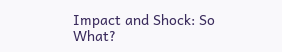Impact and Shock: So What?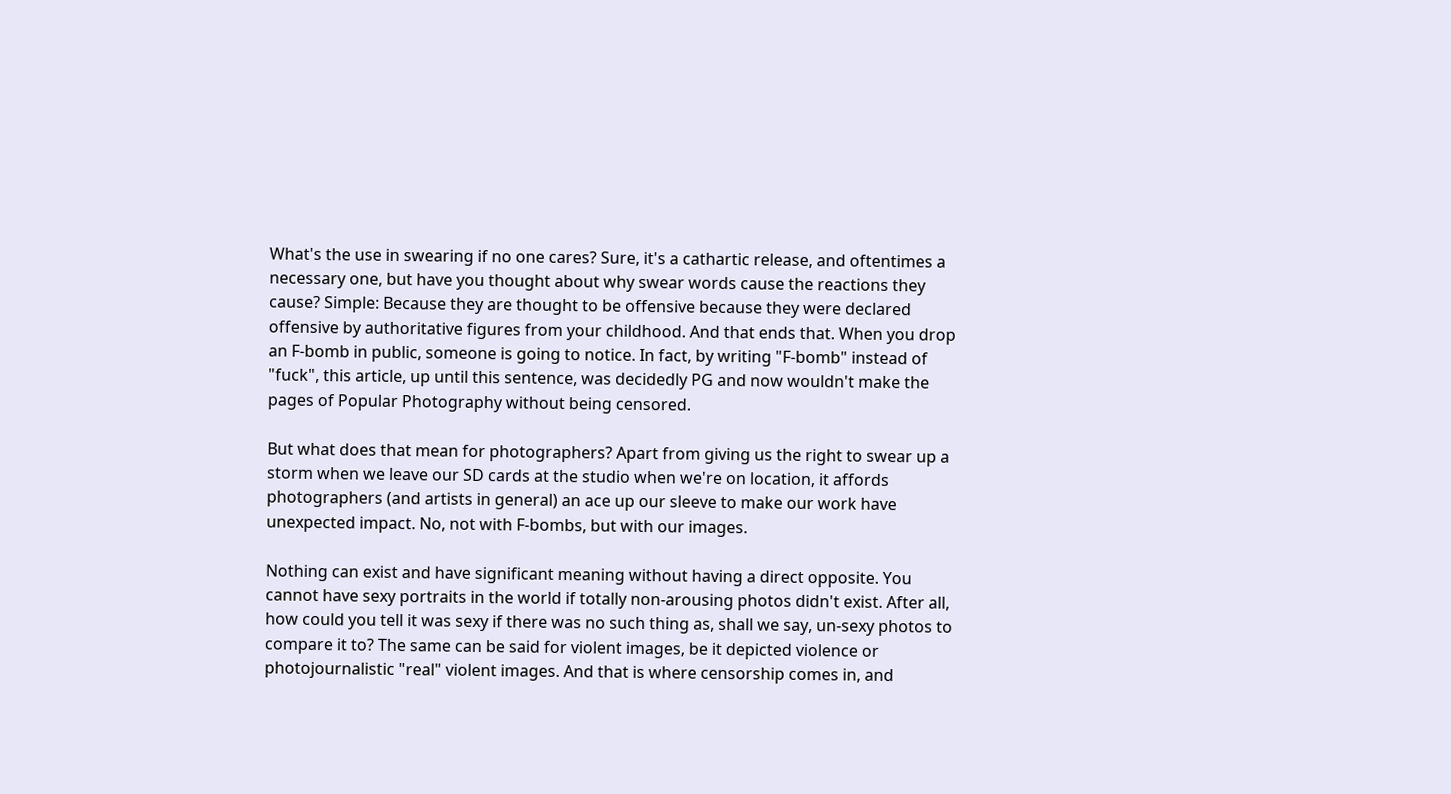What's the use in swearing if no one cares? Sure, it's a cathartic release, and oftentimes a necessary one, but have you thought about why swear words cause the reactions they cause? Simple: Because they are thought to be offensive because they were declared offensive by authoritative figures from your childhood. And that ends that. When you drop an F-bomb in public, someone is going to notice. In fact, by writing "F-bomb" instead of "fuck", this article, up until this sentence, was decidedly PG and now wouldn't make the pages of Popular Photography without being censored.

But what does that mean for photographers? Apart from giving us the right to swear up a storm when we leave our SD cards at the studio when we're on location, it affords photographers (and artists in general) an ace up our sleeve to make our work have unexpected impact. No, not with F-bombs, but with our images.

Nothing can exist and have significant meaning without having a direct opposite. You cannot have sexy portraits in the world if totally non-arousing photos didn't exist. After all, how could you tell it was sexy if there was no such thing as, shall we say, un-sexy photos to compare it to? The same can be said for violent images, be it depicted violence or photojournalistic "real" violent images. And that is where censorship comes in, and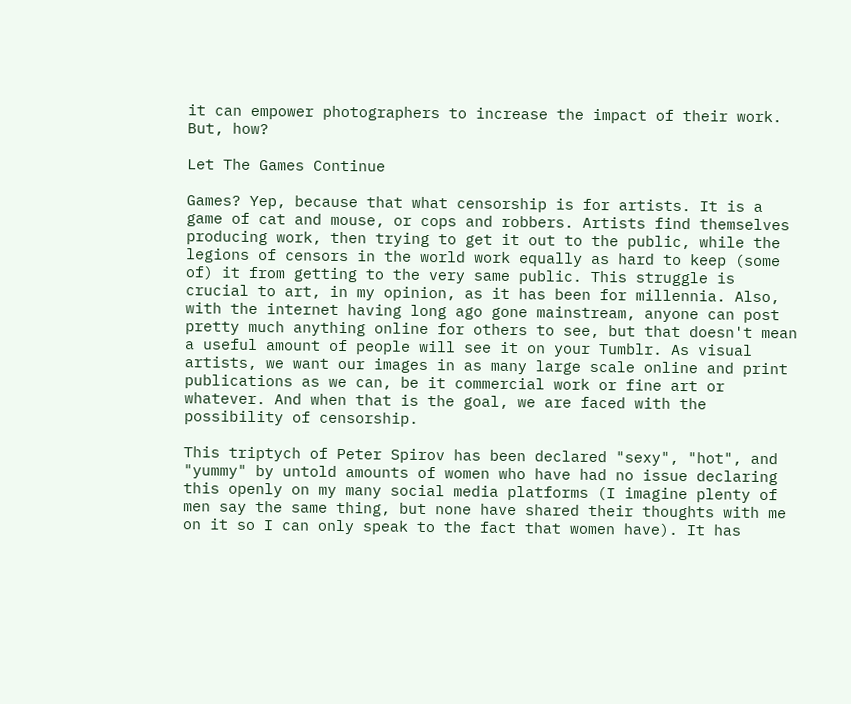it can empower photographers to increase the impact of their work. But, how?

Let The Games Continue

Games? Yep, because that what censorship is for artists. It is a game of cat and mouse, or cops and robbers. Artists find themselves producing work, then trying to get it out to the public, while the legions of censors in the world work equally as hard to keep (some of) it from getting to the very same public. This struggle is crucial to art, in my opinion, as it has been for millennia. Also, with the internet having long ago gone mainstream, anyone can post pretty much anything online for others to see, but that doesn't mean a useful amount of people will see it on your Tumblr. As visual artists, we want our images in as many large scale online and print publications as we can, be it commercial work or fine art or whatever. And when that is the goal, we are faced with the possibility of censorship.

This triptych of Peter Spirov has been declared "sexy", "hot", and "yummy" by untold amounts of women who have had no issue declaring this openly on my many social media platforms (I imagine plenty of men say the same thing, but none have shared their thoughts with me on it so I can only speak to the fact that women have). It has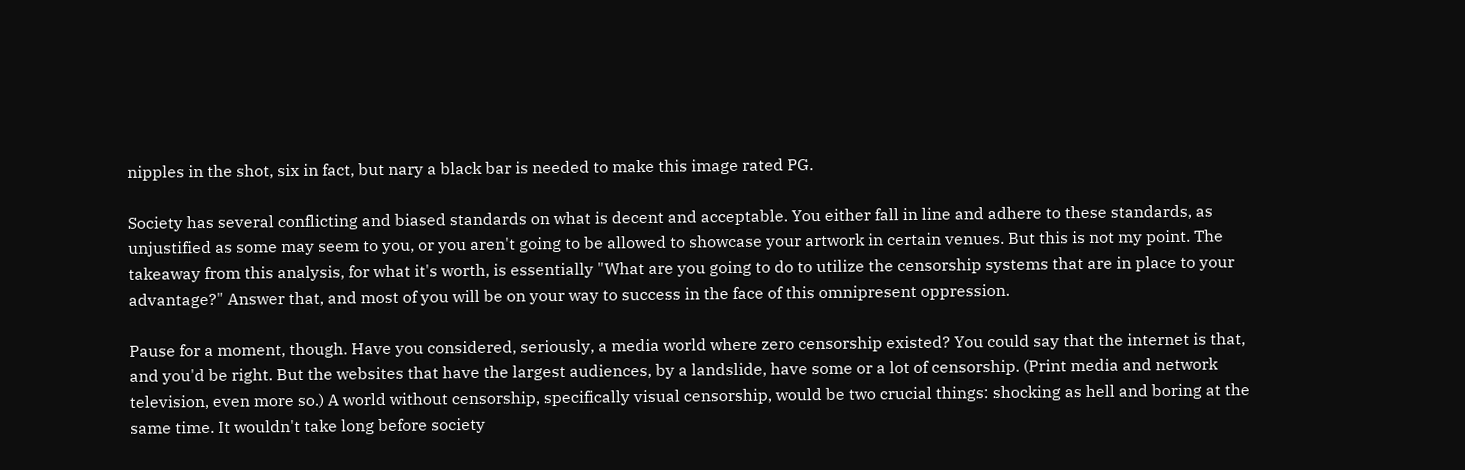nipples in the shot, six in fact, but nary a black bar is needed to make this image rated PG.

Society has several conflicting and biased standards on what is decent and acceptable. You either fall in line and adhere to these standards, as unjustified as some may seem to you, or you aren't going to be allowed to showcase your artwork in certain venues. But this is not my point. The takeaway from this analysis, for what it's worth, is essentially "What are you going to do to utilize the censorship systems that are in place to your advantage?" Answer that, and most of you will be on your way to success in the face of this omnipresent oppression.

Pause for a moment, though. Have you considered, seriously, a media world where zero censorship existed? You could say that the internet is that, and you'd be right. But the websites that have the largest audiences, by a landslide, have some or a lot of censorship. (Print media and network television, even more so.) A world without censorship, specifically visual censorship, would be two crucial things: shocking as hell and boring at the same time. It wouldn't take long before society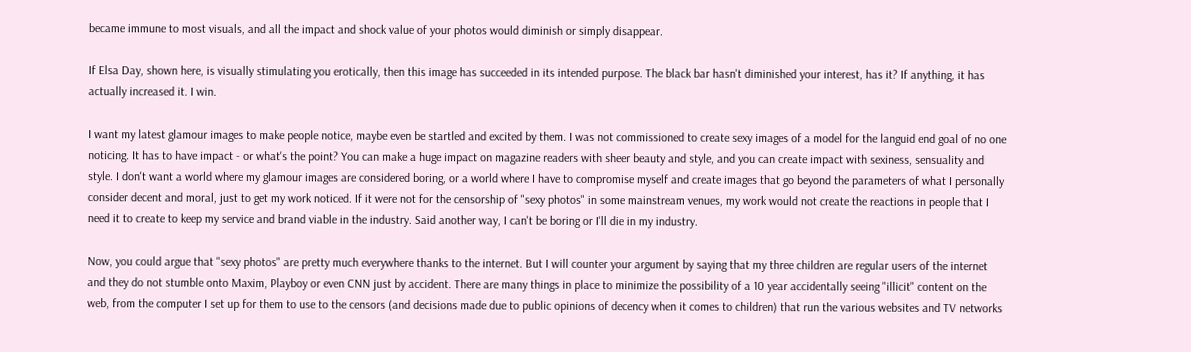became immune to most visuals, and all the impact and shock value of your photos would diminish or simply disappear.

If Elsa Day, shown here, is visually stimulating you erotically, then this image has succeeded in its intended purpose. The black bar hasn't diminished your interest, has it? If anything, it has actually increased it. I win.

I want my latest glamour images to make people notice, maybe even be startled and excited by them. I was not commissioned to create sexy images of a model for the languid end goal of no one noticing. It has to have impact - or what's the point? You can make a huge impact on magazine readers with sheer beauty and style, and you can create impact with sexiness, sensuality and style. I don't want a world where my glamour images are considered boring, or a world where I have to compromise myself and create images that go beyond the parameters of what I personally consider decent and moral, just to get my work noticed. If it were not for the censorship of "sexy photos" in some mainstream venues, my work would not create the reactions in people that I need it to create to keep my service and brand viable in the industry. Said another way, I can't be boring or I'll die in my industry.

Now, you could argue that "sexy photos" are pretty much everywhere thanks to the internet. But I will counter your argument by saying that my three children are regular users of the internet and they do not stumble onto Maxim, Playboy or even CNN just by accident. There are many things in place to minimize the possibility of a 10 year accidentally seeing "illicit" content on the web, from the computer I set up for them to use to the censors (and decisions made due to public opinions of decency when it comes to children) that run the various websites and TV networks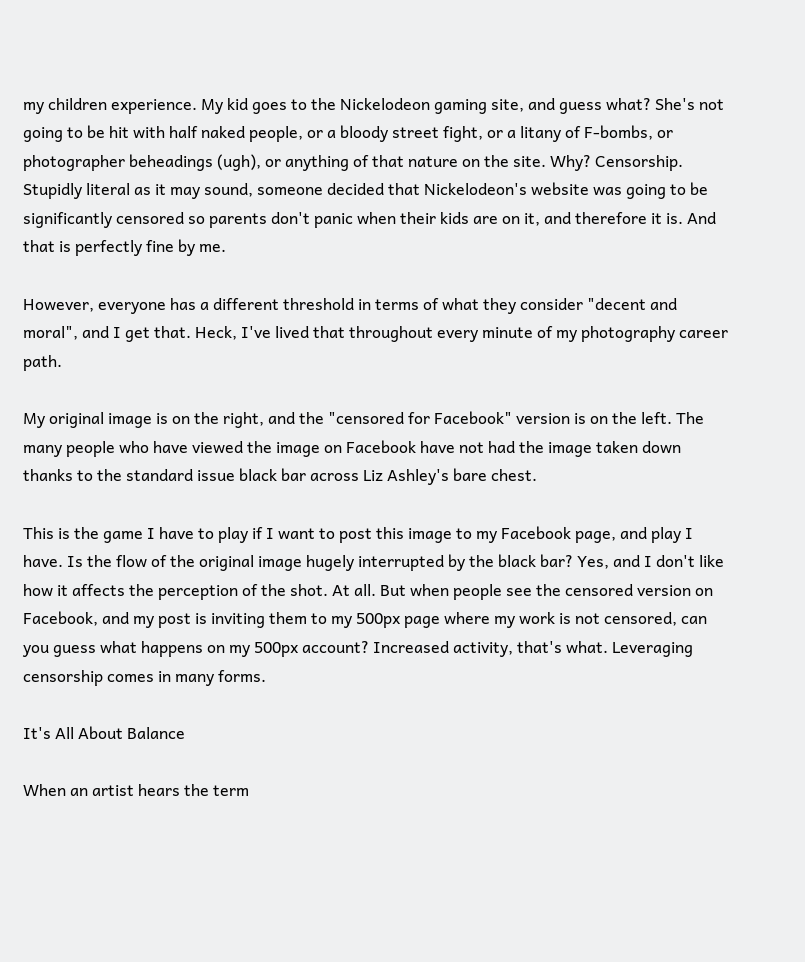my children experience. My kid goes to the Nickelodeon gaming site, and guess what? She's not going to be hit with half naked people, or a bloody street fight, or a litany of F-bombs, or photographer beheadings (ugh), or anything of that nature on the site. Why? Censorship. Stupidly literal as it may sound, someone decided that Nickelodeon's website was going to be significantly censored so parents don't panic when their kids are on it, and therefore it is. And that is perfectly fine by me.

However, everyone has a different threshold in terms of what they consider "decent and moral", and I get that. Heck, I've lived that throughout every minute of my photography career path.

My original image is on the right, and the "censored for Facebook" version is on the left. The many people who have viewed the image on Facebook have not had the image taken down thanks to the standard issue black bar across Liz Ashley's bare chest.

This is the game I have to play if I want to post this image to my Facebook page, and play I have. Is the flow of the original image hugely interrupted by the black bar? Yes, and I don't like how it affects the perception of the shot. At all. But when people see the censored version on Facebook, and my post is inviting them to my 500px page where my work is not censored, can you guess what happens on my 500px account? Increased activity, that's what. Leveraging censorship comes in many forms.

It's All About Balance

When an artist hears the term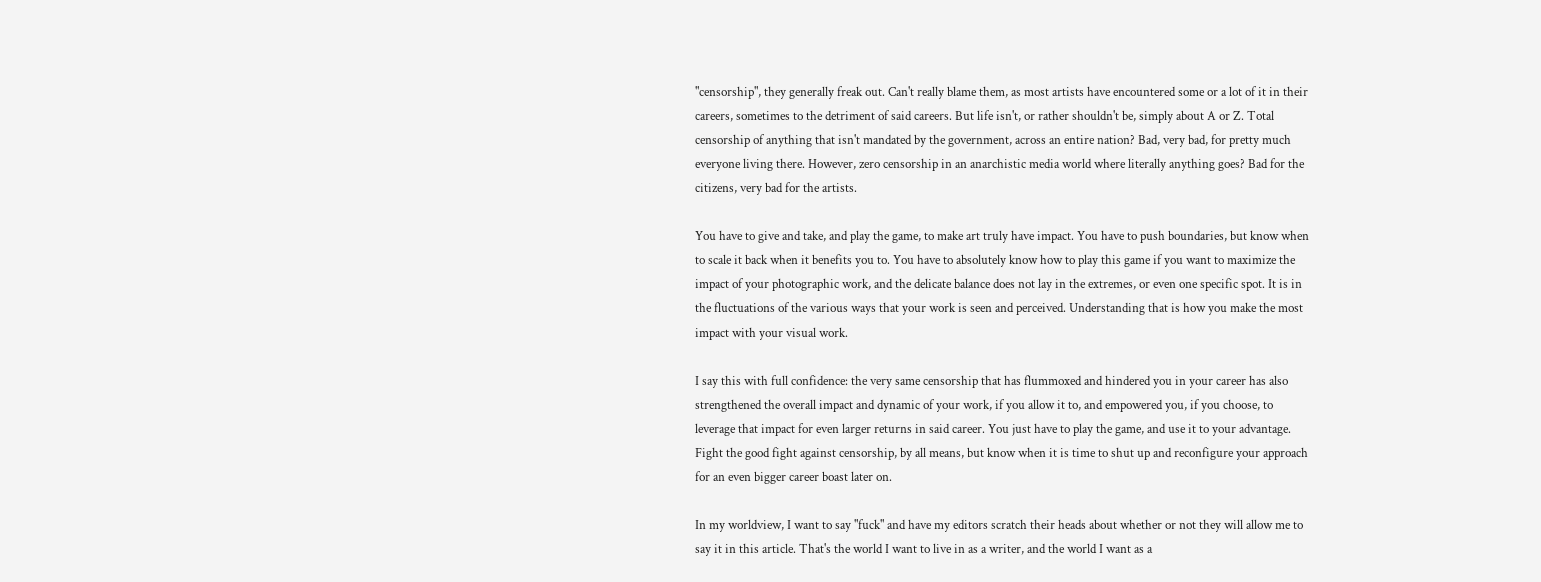"censorship", they generally freak out. Can't really blame them, as most artists have encountered some or a lot of it in their careers, sometimes to the detriment of said careers. But life isn't, or rather shouldn't be, simply about A or Z. Total censorship of anything that isn't mandated by the government, across an entire nation? Bad, very bad, for pretty much everyone living there. However, zero censorship in an anarchistic media world where literally anything goes? Bad for the citizens, very bad for the artists.

You have to give and take, and play the game, to make art truly have impact. You have to push boundaries, but know when to scale it back when it benefits you to. You have to absolutely know how to play this game if you want to maximize the impact of your photographic work, and the delicate balance does not lay in the extremes, or even one specific spot. It is in the fluctuations of the various ways that your work is seen and perceived. Understanding that is how you make the most impact with your visual work.

I say this with full confidence: the very same censorship that has flummoxed and hindered you in your career has also strengthened the overall impact and dynamic of your work, if you allow it to, and empowered you, if you choose, to leverage that impact for even larger returns in said career. You just have to play the game, and use it to your advantage. Fight the good fight against censorship, by all means, but know when it is time to shut up and reconfigure your approach for an even bigger career boast later on.

In my worldview, I want to say "fuck" and have my editors scratch their heads about whether or not they will allow me to say it in this article. That's the world I want to live in as a writer, and the world I want as a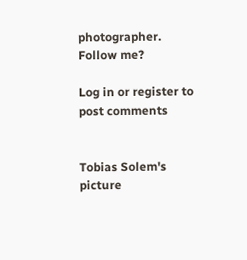photographer. Follow me?

Log in or register to post comments


Tobias Solem's picture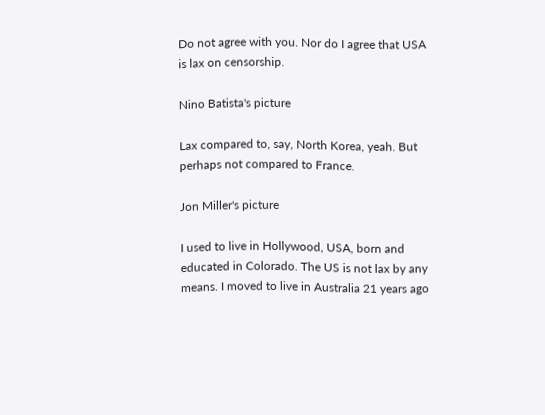Do not agree with you. Nor do I agree that USA is lax on censorship.

Nino Batista's picture

Lax compared to, say, North Korea, yeah. But perhaps not compared to France.

Jon Miller's picture

I used to live in Hollywood, USA, born and educated in Colorado. The US is not lax by any means. I moved to live in Australia 21 years ago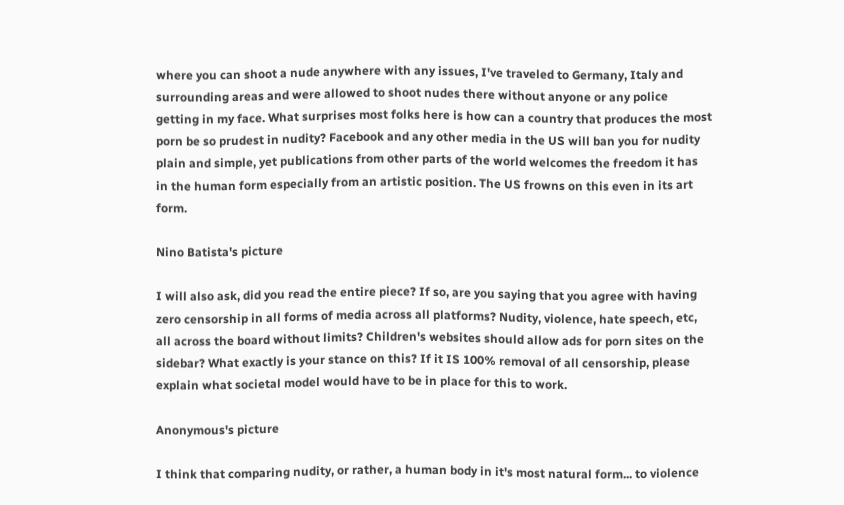where you can shoot a nude anywhere with any issues, I've traveled to Germany, Italy and surrounding areas and were allowed to shoot nudes there without anyone or any police getting in my face. What surprises most folks here is how can a country that produces the most porn be so prudest in nudity? Facebook and any other media in the US will ban you for nudity plain and simple, yet publications from other parts of the world welcomes the freedom it has in the human form especially from an artistic position. The US frowns on this even in its art form.

Nino Batista's picture

I will also ask, did you read the entire piece? If so, are you saying that you agree with having zero censorship in all forms of media across all platforms? Nudity, violence, hate speech, etc, all across the board without limits? Children's websites should allow ads for porn sites on the sidebar? What exactly is your stance on this? If it IS 100% removal of all censorship, please explain what societal model would have to be in place for this to work.

Anonymous's picture

I think that comparing nudity, or rather, a human body in it's most natural form... to violence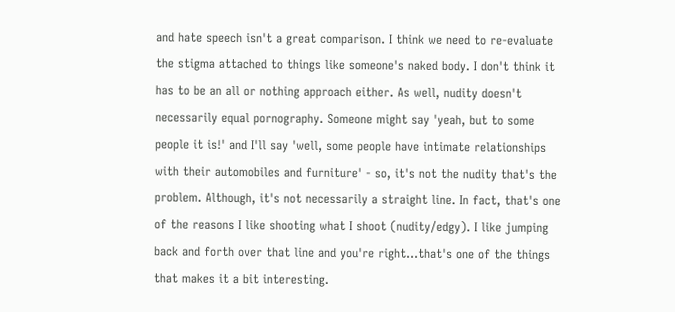and hate speech isn't a great comparison. I think we need to re-evaluate the stigma attached to things like someone's naked body. I don't think it has to be an all or nothing approach either. As well, nudity doesn't necessarily equal pornography. Someone might say 'yeah, but to some people it is!' and I'll say 'well, some people have intimate relationships with their automobiles and furniture' - so, it's not the nudity that's the problem. Although, it's not necessarily a straight line. In fact, that's one of the reasons I like shooting what I shoot (nudity/edgy). I like jumping back and forth over that line and you're right...that's one of the things that makes it a bit interesting.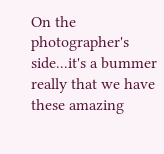On the photographer's side...it's a bummer really that we have these amazing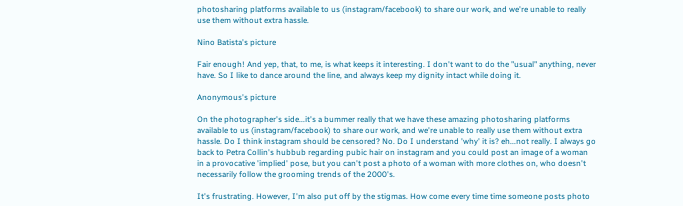photosharing platforms available to us (instagram/facebook) to share our work, and we're unable to really use them without extra hassle.

Nino Batista's picture

Fair enough! And yep, that, to me, is what keeps it interesting. I don't want to do the "usual" anything, never have. So I like to dance around the line, and always keep my dignity intact while doing it.

Anonymous's picture

On the photographer's side...it's a bummer really that we have these amazing photosharing platforms available to us (instagram/facebook) to share our work, and we're unable to really use them without extra hassle. Do I think instagram should be censored? No. Do I understand 'why' it is? eh...not really. I always go back to Petra Collin's hubbub regarding pubic hair on instagram and you could post an image of a woman in a provocative 'implied' pose, but you can't post a photo of a woman with more clothes on, who doesn't necessarily follow the grooming trends of the 2000's.

It's frustrating. However, I'm also put off by the stigmas. How come every time time someone posts photo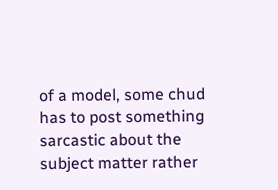of a model, some chud has to post something sarcastic about the subject matter rather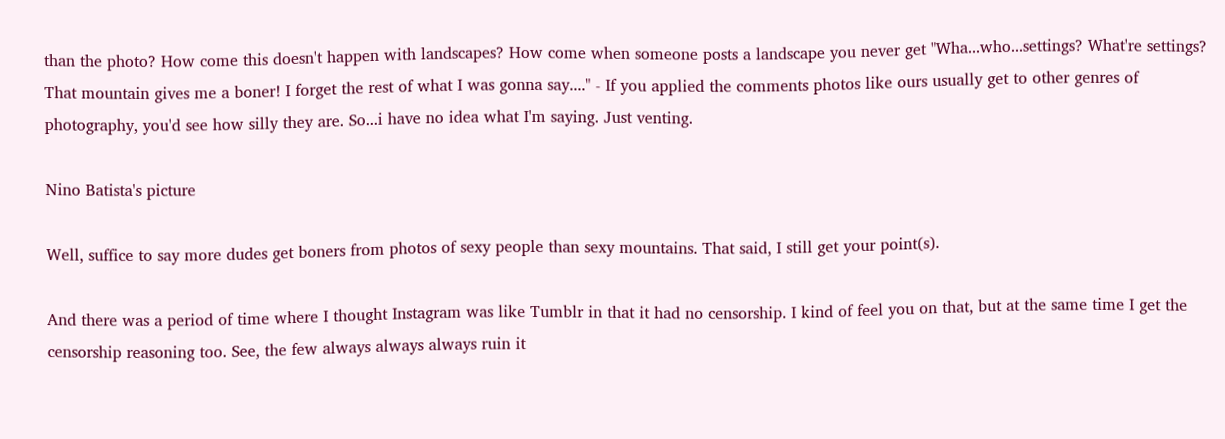than the photo? How come this doesn't happen with landscapes? How come when someone posts a landscape you never get "Wha...who...settings? What're settings? That mountain gives me a boner! I forget the rest of what I was gonna say...." - If you applied the comments photos like ours usually get to other genres of photography, you'd see how silly they are. So...i have no idea what I'm saying. Just venting.

Nino Batista's picture

Well, suffice to say more dudes get boners from photos of sexy people than sexy mountains. That said, I still get your point(s).

And there was a period of time where I thought Instagram was like Tumblr in that it had no censorship. I kind of feel you on that, but at the same time I get the censorship reasoning too. See, the few always always always ruin it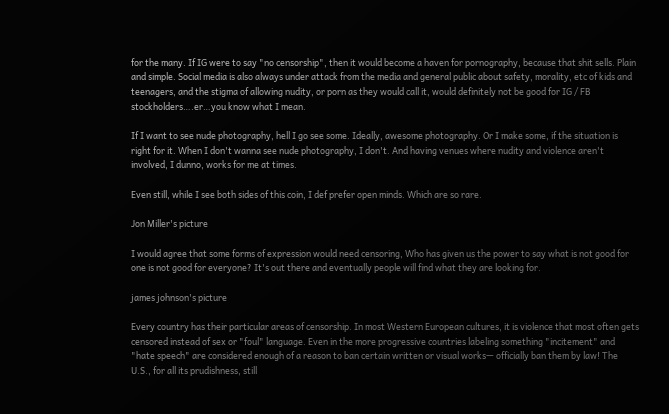for the many. If IG were to say "no censorship", then it would become a haven for pornography, because that shit sells. Plain and simple. Social media is also always under attack from the media and general public about safety, morality, etc of kids and teenagers, and the stigma of allowing nudity, or porn as they would call it, would definitely not be good for IG / FB stockholders….er…you know what I mean.

If I want to see nude photography, hell I go see some. Ideally, awesome photography. Or I make some, if the situation is right for it. When I don't wanna see nude photography, I don't. And having venues where nudity and violence aren't involved, I dunno, works for me at times.

Even still, while I see both sides of this coin, I def prefer open minds. Which are so rare.

Jon Miller's picture

I would agree that some forms of expression would need censoring, Who has given us the power to say what is not good for one is not good for everyone? It's out there and eventually people will find what they are looking for.

james johnson's picture

Every country has their particular areas of censorship. In most Western European cultures, it is violence that most often gets censored instead of sex or "foul" language. Even in the more progressive countries labeling something "incitement" and "hate speech" are considered enough of a reason to ban certain written or visual works— officially ban them by law! The U.S., for all its prudishness, still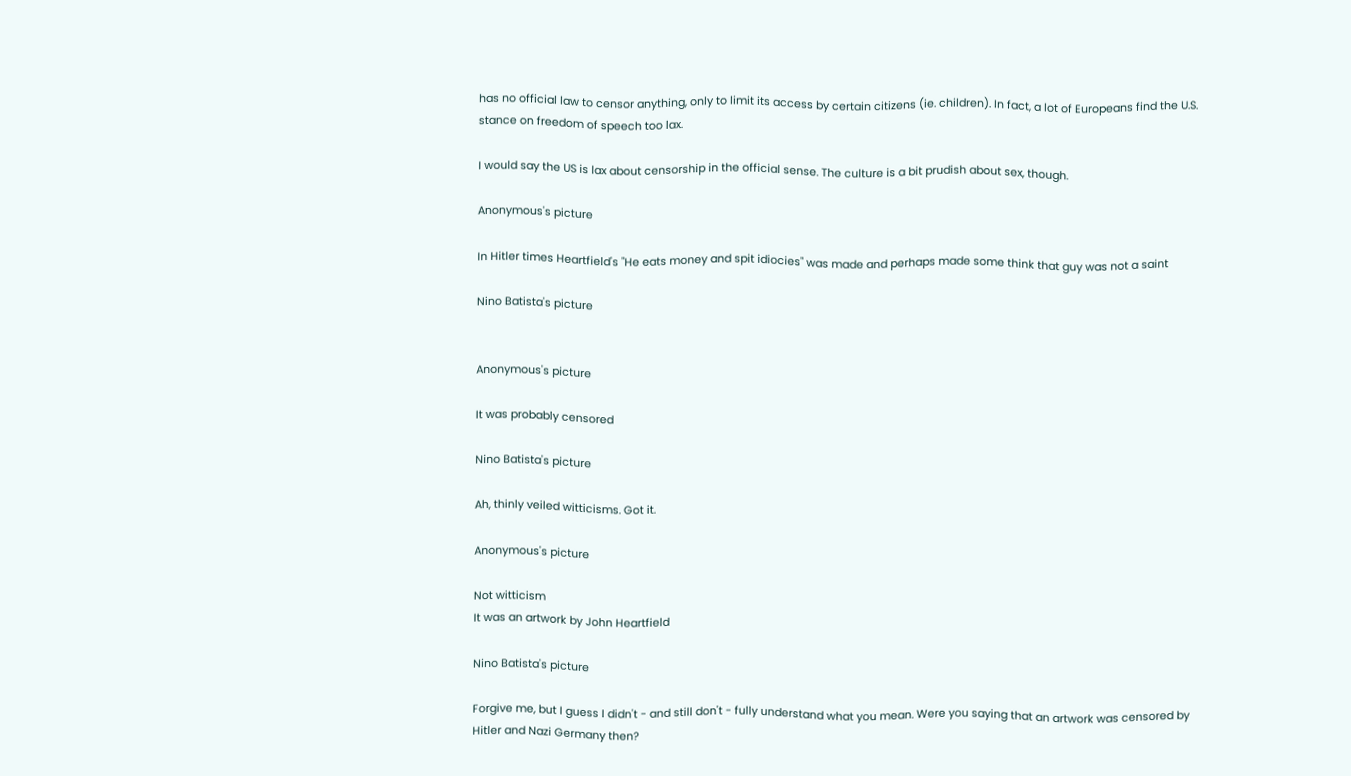has no official law to censor anything, only to limit its access by certain citizens (ie. children). In fact, a lot of Europeans find the U.S. stance on freedom of speech too lax.

I would say the US is lax about censorship in the official sense. The culture is a bit prudish about sex, though.

Anonymous's picture

In Hitler times Heartfield's "He eats money and spit idiocies" was made and perhaps made some think that guy was not a saint

Nino Batista's picture


Anonymous's picture

It was probably censored

Nino Batista's picture

Ah, thinly veiled witticisms. Got it.

Anonymous's picture

Not witticism
It was an artwork by John Heartfield

Nino Batista's picture

Forgive me, but I guess I didn't - and still don't - fully understand what you mean. Were you saying that an artwork was censored by Hitler and Nazi Germany then?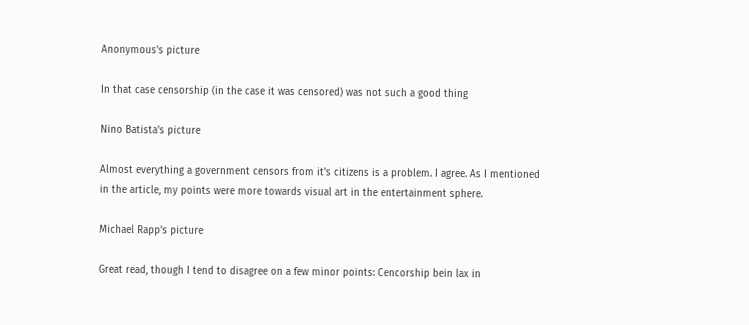Anonymous's picture

In that case censorship (in the case it was censored) was not such a good thing

Nino Batista's picture

Almost everything a government censors from it's citizens is a problem. I agree. As I mentioned in the article, my points were more towards visual art in the entertainment sphere.

Michael Rapp's picture

Great read, though I tend to disagree on a few minor points: Cencorship bein lax in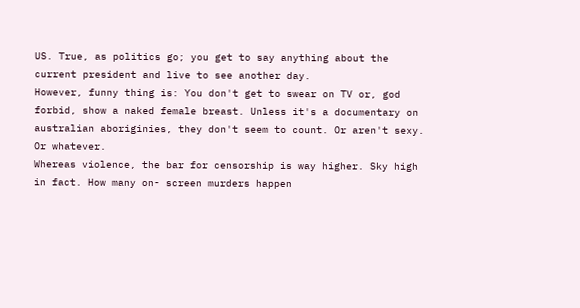US. True, as politics go; you get to say anything about the current president and live to see another day.
However, funny thing is: You don't get to swear on TV or, god forbid, show a naked female breast. Unless it's a documentary on australian aboriginies, they don't seem to count. Or aren't sexy. Or whatever.
Whereas violence, the bar for censorship is way higher. Sky high in fact. How many on- screen murders happen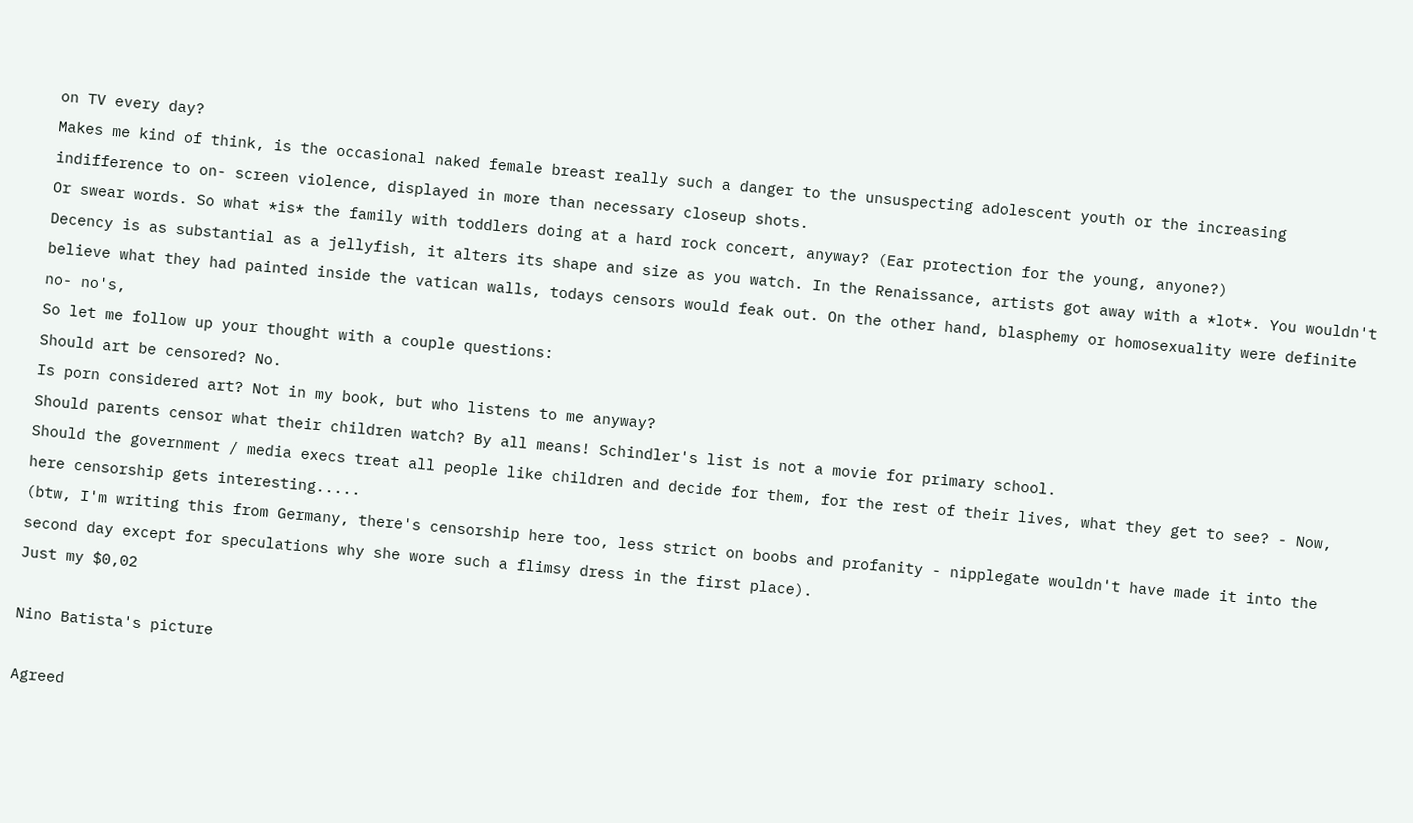on TV every day?
Makes me kind of think, is the occasional naked female breast really such a danger to the unsuspecting adolescent youth or the increasing indifference to on- screen violence, displayed in more than necessary closeup shots.
Or swear words. So what *is* the family with toddlers doing at a hard rock concert, anyway? (Ear protection for the young, anyone?)
Decency is as substantial as a jellyfish, it alters its shape and size as you watch. In the Renaissance, artists got away with a *lot*. You wouldn't believe what they had painted inside the vatican walls, todays censors would feak out. On the other hand, blasphemy or homosexuality were definite no- no's,
So let me follow up your thought with a couple questions:
Should art be censored? No.
Is porn considered art? Not in my book, but who listens to me anyway?
Should parents censor what their children watch? By all means! Schindler's list is not a movie for primary school.
Should the government / media execs treat all people like children and decide for them, for the rest of their lives, what they get to see? - Now, here censorship gets interesting.....
(btw, I'm writing this from Germany, there's censorship here too, less strict on boobs and profanity - nipplegate wouldn't have made it into the second day except for speculations why she wore such a flimsy dress in the first place).
Just my $0,02

Nino Batista's picture

Agreed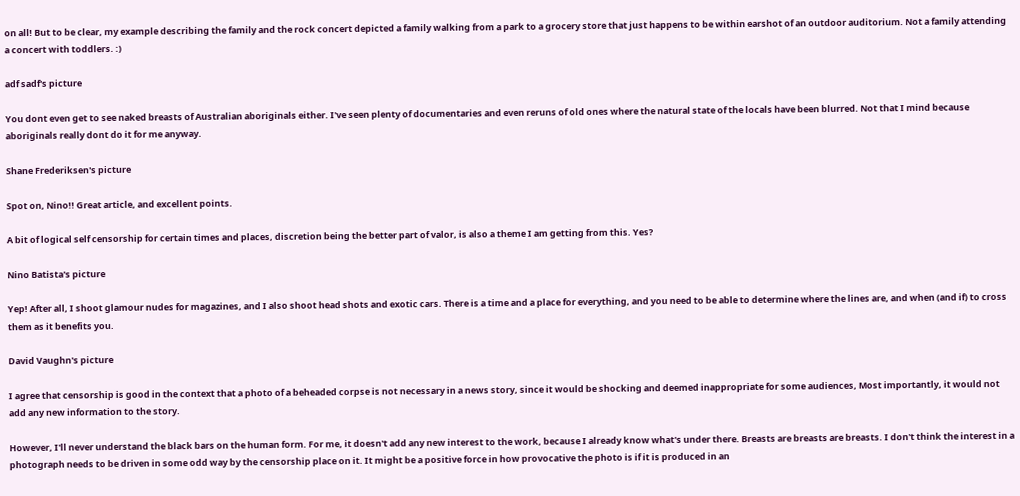on all! But to be clear, my example describing the family and the rock concert depicted a family walking from a park to a grocery store that just happens to be within earshot of an outdoor auditorium. Not a family attending a concert with toddlers. :)

adf sadf's picture

You dont even get to see naked breasts of Australian aboriginals either. I've seen plenty of documentaries and even reruns of old ones where the natural state of the locals have been blurred. Not that I mind because aboriginals really dont do it for me anyway.

Shane Frederiksen's picture

Spot on, Nino!! Great article, and excellent points.

A bit of logical self censorship for certain times and places, discretion being the better part of valor, is also a theme I am getting from this. Yes?

Nino Batista's picture

Yep! After all, I shoot glamour nudes for magazines, and I also shoot head shots and exotic cars. There is a time and a place for everything, and you need to be able to determine where the lines are, and when (and if) to cross them as it benefits you.

David Vaughn's picture

I agree that censorship is good in the context that a photo of a beheaded corpse is not necessary in a news story, since it would be shocking and deemed inappropriate for some audiences, Most importantly, it would not add any new information to the story.

However, I'll never understand the black bars on the human form. For me, it doesn't add any new interest to the work, because I already know what's under there. Breasts are breasts are breasts. I don't think the interest in a photograph needs to be driven in some odd way by the censorship place on it. It might be a positive force in how provocative the photo is if it is produced in an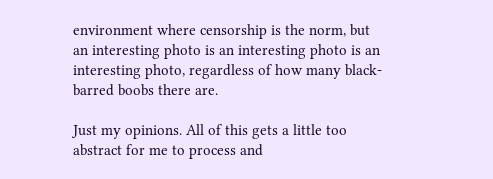environment where censorship is the norm, but an interesting photo is an interesting photo is an interesting photo, regardless of how many black-barred boobs there are.

Just my opinions. All of this gets a little too abstract for me to process and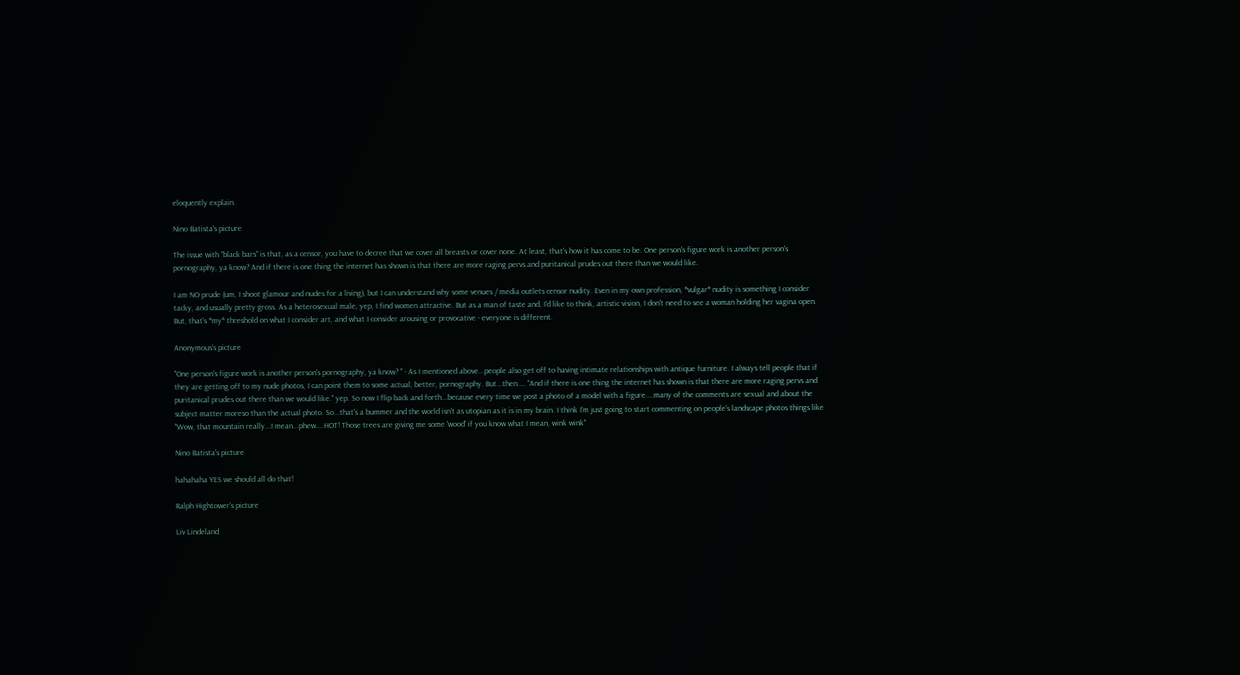eloquently explain.

Nino Batista's picture

The issue with "black bars" is that, as a censor, you have to decree that we cover all breasts or cover none. At least, that's how it has come to be. One person's figure work is another person's pornography, ya know? And if there is one thing the internet has shown is that there are more raging pervs and puritanical prudes out there than we would like.

I am NO prude (um, I shoot glamour and nudes for a living), but I can understand why some venues / media outlets censor nudity. Even in my own profession, *vulgar* nudity is something I consider tacky, and usually pretty gross. As a heterosexual male, yep, I find women attractive. But as a man of taste and, I'd like to think, artistic vision, I don't need to see a woman holding her vagina open. But, that's *my* threshold on what I consider art, and what I consider arousing or provocative - everyone is different.

Anonymous's picture

"One person's figure work is another person's pornography, ya know? " - As I mentioned above...people also get off to having intimate relationships with antique furniture. I always tell people that if they are getting off to my nude photos, I can point them to some actual, better, pornography. But...then.... "And if there is one thing the internet has shown is that there are more raging pervs and puritanical prudes out there than we would like." yep. So now I flip back and forth...because every time we post a photo of a model with a figure....many of the comments are sexual and about the subject matter moreso than the actual photo. So...that's a bummer and the world isn't as utopian as it is in my brain. I think I'm just going to start commenting on people's landscape photos things like "Wow, that mountain really...I mean...phew....HOT! Those trees are giving me some 'wood' if you know what I mean, wink wink"

Nino Batista's picture

hahahaha YES we should all do that!

Ralph Hightower's picture

Liv Lindeland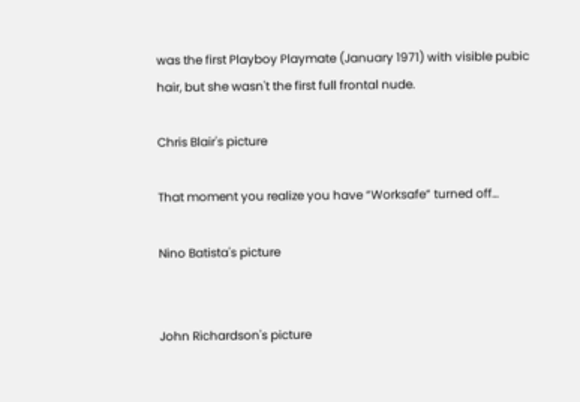was the first Playboy Playmate (January 1971) with visible pubic hair, but she wasn't the first full frontal nude.

Chris Blair's picture

That moment you realize you have “Worksafe” turned off…

Nino Batista's picture


John Richardson's picture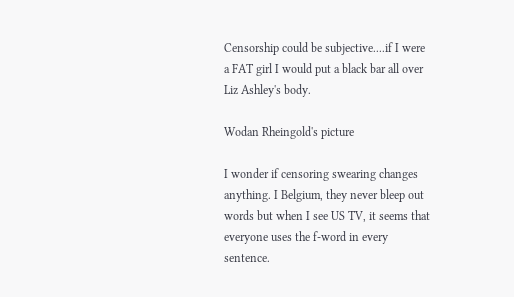Censorship could be subjective....if I were a FAT girl I would put a black bar all over Liz Ashley's body.

Wodan Rheingold's picture

I wonder if censoring swearing changes anything. I Belgium, they never bleep out words but when I see US TV, it seems that everyone uses the f-word in every sentence.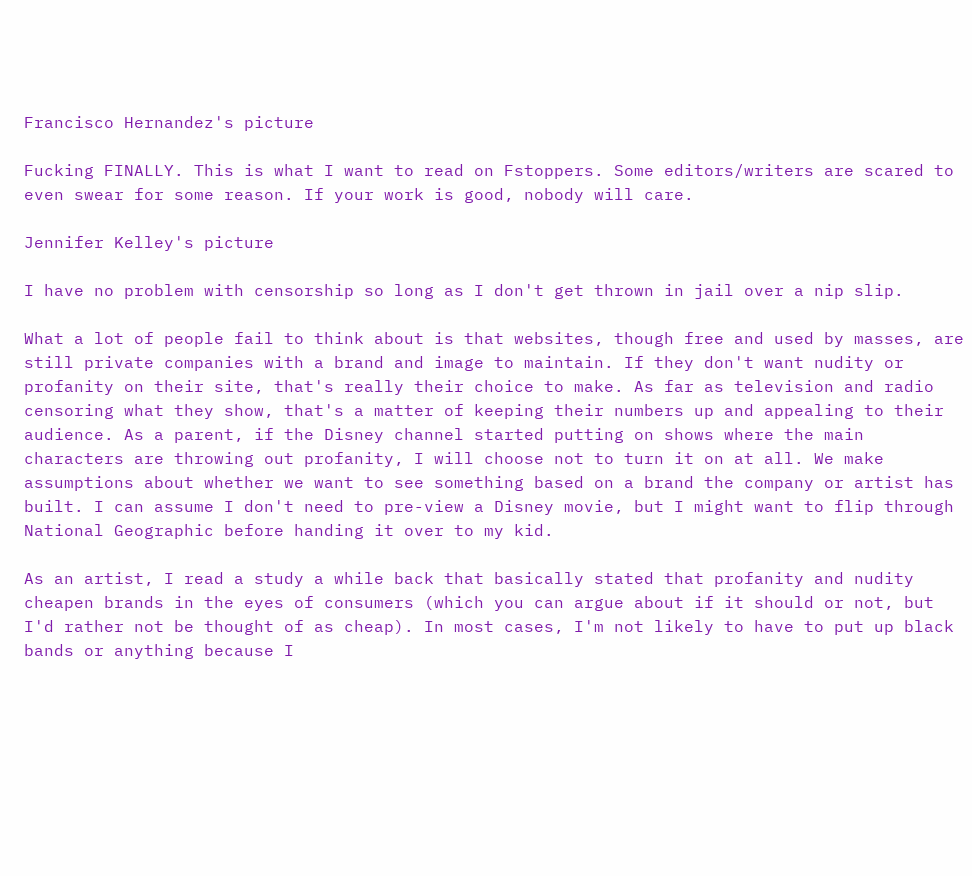Francisco Hernandez's picture

Fucking FINALLY. This is what I want to read on Fstoppers. Some editors/writers are scared to even swear for some reason. If your work is good, nobody will care.

Jennifer Kelley's picture

I have no problem with censorship so long as I don't get thrown in jail over a nip slip.

What a lot of people fail to think about is that websites, though free and used by masses, are still private companies with a brand and image to maintain. If they don't want nudity or profanity on their site, that's really their choice to make. As far as television and radio censoring what they show, that's a matter of keeping their numbers up and appealing to their audience. As a parent, if the Disney channel started putting on shows where the main characters are throwing out profanity, I will choose not to turn it on at all. We make assumptions about whether we want to see something based on a brand the company or artist has built. I can assume I don't need to pre-view a Disney movie, but I might want to flip through National Geographic before handing it over to my kid.

As an artist, I read a study a while back that basically stated that profanity and nudity cheapen brands in the eyes of consumers (which you can argue about if it should or not, but I'd rather not be thought of as cheap). In most cases, I'm not likely to have to put up black bands or anything because I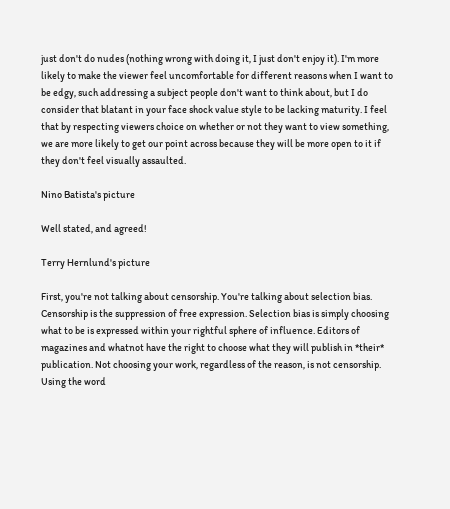just don't do nudes (nothing wrong with doing it, I just don't enjoy it). I'm more likely to make the viewer feel uncomfortable for different reasons when I want to be edgy, such addressing a subject people don't want to think about, but I do consider that blatant in your face shock value style to be lacking maturity. I feel that by respecting viewers choice on whether or not they want to view something, we are more likely to get our point across because they will be more open to it if they don't feel visually assaulted.

Nino Batista's picture

Well stated, and agreed!

Terry Hernlund's picture

First, you're not talking about censorship. You're talking about selection bias. Censorship is the suppression of free expression. Selection bias is simply choosing what to be is expressed within your rightful sphere of influence. Editors of magazines and whatnot have the right to choose what they will publish in *their* publication. Not choosing your work, regardless of the reason, is not censorship. Using the word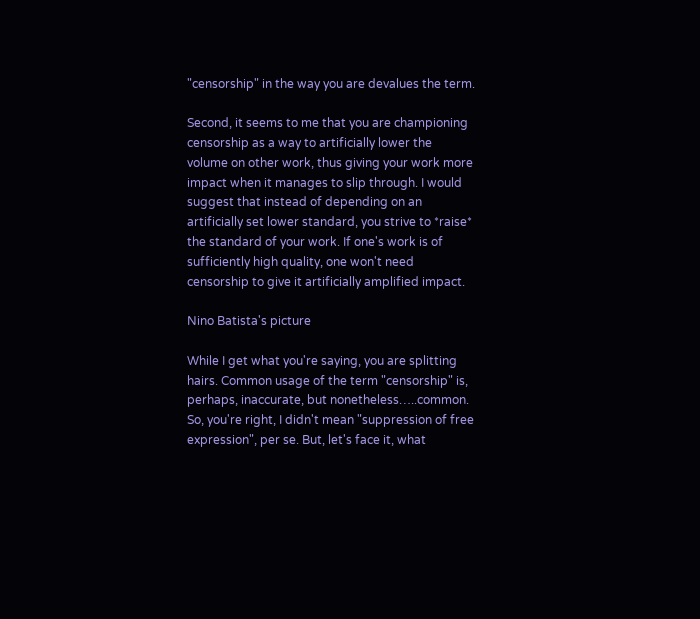"censorship" in the way you are devalues the term.

Second, it seems to me that you are championing censorship as a way to artificially lower the volume on other work, thus giving your work more impact when it manages to slip through. I would suggest that instead of depending on an artificially set lower standard, you strive to *raise* the standard of your work. If one's work is of sufficiently high quality, one won't need censorship to give it artificially amplified impact.

Nino Batista's picture

While I get what you're saying, you are splitting hairs. Common usage of the term "censorship" is, perhaps, inaccurate, but nonetheless…..common. So, you're right, I didn't mean "suppression of free expression", per se. But, let's face it, what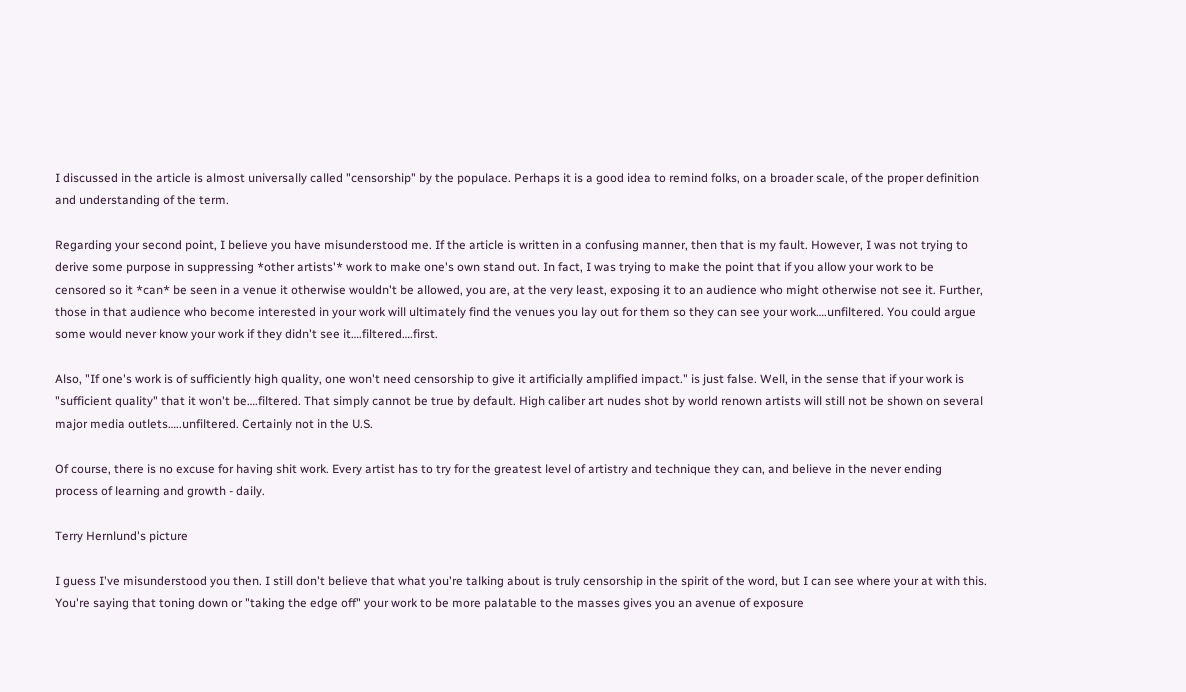I discussed in the article is almost universally called "censorship" by the populace. Perhaps it is a good idea to remind folks, on a broader scale, of the proper definition and understanding of the term.

Regarding your second point, I believe you have misunderstood me. If the article is written in a confusing manner, then that is my fault. However, I was not trying to derive some purpose in suppressing *other artists'* work to make one's own stand out. In fact, I was trying to make the point that if you allow your work to be censored so it *can* be seen in a venue it otherwise wouldn't be allowed, you are, at the very least, exposing it to an audience who might otherwise not see it. Further, those in that audience who become interested in your work will ultimately find the venues you lay out for them so they can see your work….unfiltered. You could argue some would never know your work if they didn't see it….filtered….first.

Also, "If one's work is of sufficiently high quality, one won't need censorship to give it artificially amplified impact." is just false. Well, in the sense that if your work is "sufficient quality" that it won't be….filtered. That simply cannot be true by default. High caliber art nudes shot by world renown artists will still not be shown on several major media outlets…..unfiltered. Certainly not in the U.S.

Of course, there is no excuse for having shit work. Every artist has to try for the greatest level of artistry and technique they can, and believe in the never ending process of learning and growth - daily.

Terry Hernlund's picture

I guess I've misunderstood you then. I still don't believe that what you're talking about is truly censorship in the spirit of the word, but I can see where your at with this. You're saying that toning down or "taking the edge off" your work to be more palatable to the masses gives you an avenue of exposure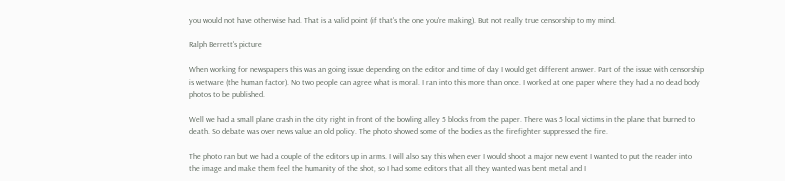you would not have otherwise had. That is a valid point (if that's the one you're making). But not really true censorship to my mind.

Ralph Berrett's picture

When working for newspapers this was an going issue depending on the editor and time of day I would get different answer. Part of the issue with censorship is wetware (the human factor). No two people can agree what is moral. I ran into this more than once. I worked at one paper where they had a no dead body photos to be published.

Well we had a small plane crash in the city right in front of the bowling alley 5 blocks from the paper. There was 5 local victims in the plane that burned to death. So debate was over news value an old policy. The photo showed some of the bodies as the firefighter suppressed the fire.

The photo ran but we had a couple of the editors up in arms. I will also say this when ever I would shoot a major new event I wanted to put the reader into the image and make them feel the humanity of the shot, so I had some editors that all they wanted was bent metal and I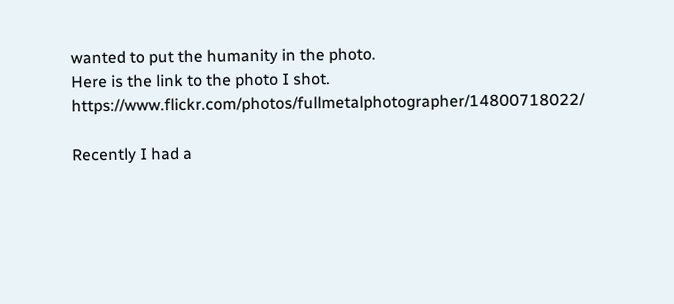wanted to put the humanity in the photo.
Here is the link to the photo I shot. https://www.flickr.com/photos/fullmetalphotographer/14800718022/

Recently I had a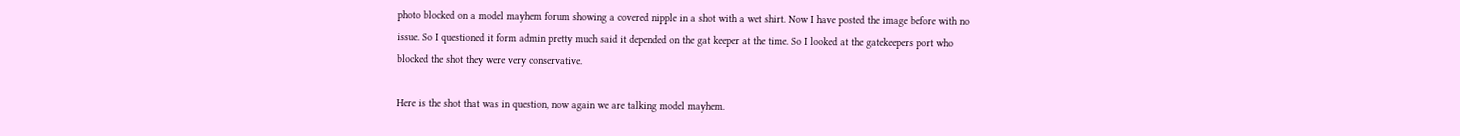photo blocked on a model mayhem forum showing a covered nipple in a shot with a wet shirt. Now I have posted the image before with no issue. So I questioned it form admin pretty much said it depended on the gat keeper at the time. So I looked at the gatekeepers port who blocked the shot they were very conservative.

Here is the shot that was in question, now again we are talking model mayhem.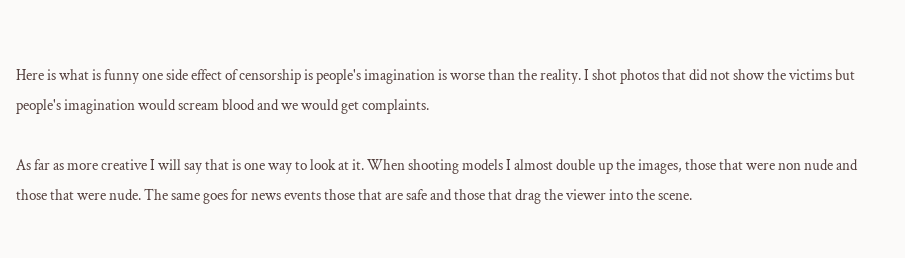Here is what is funny one side effect of censorship is people's imagination is worse than the reality. I shot photos that did not show the victims but people's imagination would scream blood and we would get complaints.

As far as more creative I will say that is one way to look at it. When shooting models I almost double up the images, those that were non nude and those that were nude. The same goes for news events those that are safe and those that drag the viewer into the scene.